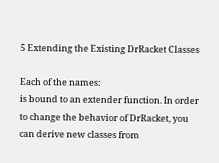5 Extending the Existing DrRacket Classes

Each of the names:
is bound to an extender function. In order to change the behavior of DrRacket, you can derive new classes from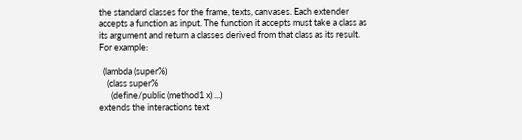the standard classes for the frame, texts, canvases. Each extender accepts a function as input. The function it accepts must take a class as its argument and return a classes derived from that class as its result. For example:

  (lambda (super%)
    (class super%
      (define/public (method1 x) ...)
extends the interactions text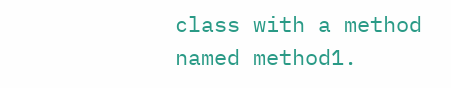class with a method named method1.